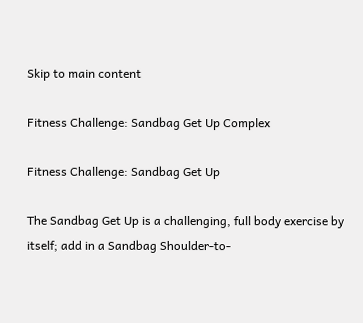Skip to main content

Fitness Challenge: Sandbag Get Up Complex

Fitness Challenge: Sandbag Get Up

The Sandbag Get Up is a challenging, full body exercise by itself; add in a Sandbag Shoulder-to-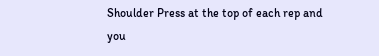Shoulder Press at the top of each rep and you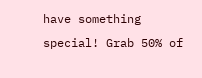have something special! Grab 50% of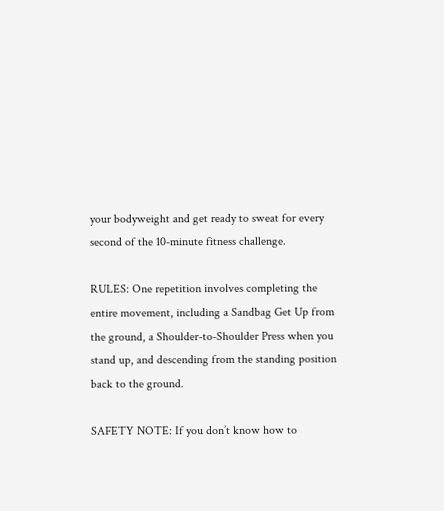your bodyweight and get ready to sweat for every second of the 10-minute fitness challenge.

RULES: One repetition involves completing the entire movement, including a Sandbag Get Up from the ground, a Shoulder-to-Shoulder Press when you stand up, and descending from the standing position back to the ground.

SAFETY NOTE: If you don’t know how to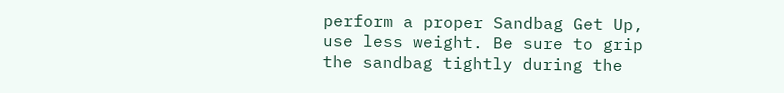perform a proper Sandbag Get Up, use less weight. Be sure to grip the sandbag tightly during the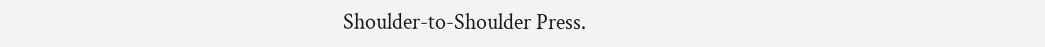Shoulder-to-Shoulder Press.